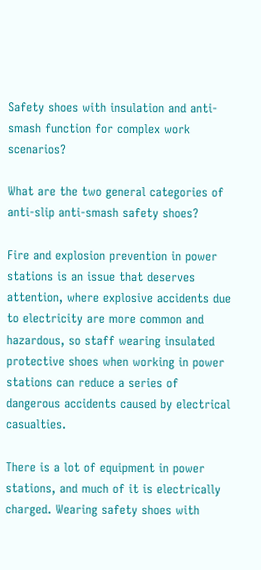Safety shoes with insulation and anti-smash function for complex work scenarios?

What are the two general categories of anti-slip anti-smash safety shoes?

Fire and explosion prevention in power stations is an issue that deserves attention, where explosive accidents due to electricity are more common and hazardous, so staff wearing insulated protective shoes when working in power stations can reduce a series of dangerous accidents caused by electrical casualties.

There is a lot of equipment in power stations, and much of it is electrically charged. Wearing safety shoes with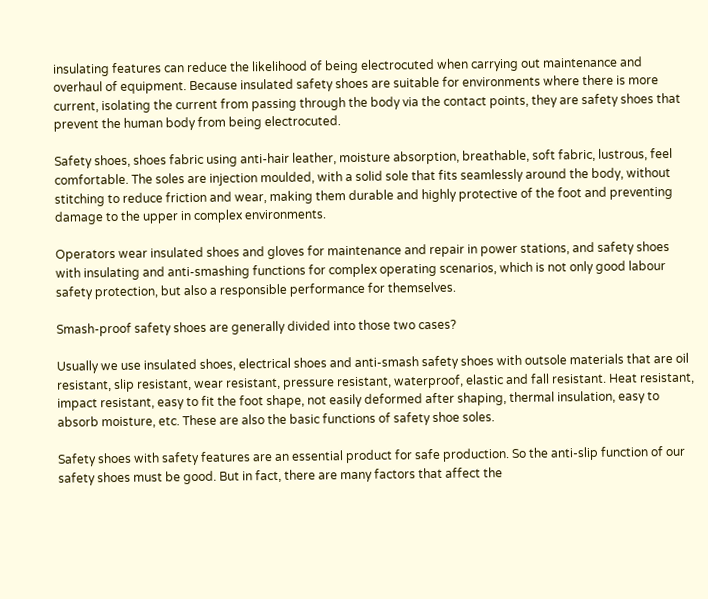insulating features can reduce the likelihood of being electrocuted when carrying out maintenance and overhaul of equipment. Because insulated safety shoes are suitable for environments where there is more current, isolating the current from passing through the body via the contact points, they are safety shoes that prevent the human body from being electrocuted.

Safety shoes, shoes fabric using anti-hair leather, moisture absorption, breathable, soft fabric, lustrous, feel comfortable. The soles are injection moulded, with a solid sole that fits seamlessly around the body, without stitching to reduce friction and wear, making them durable and highly protective of the foot and preventing damage to the upper in complex environments.

Operators wear insulated shoes and gloves for maintenance and repair in power stations, and safety shoes with insulating and anti-smashing functions for complex operating scenarios, which is not only good labour safety protection, but also a responsible performance for themselves.

Smash-proof safety shoes are generally divided into those two cases?

Usually we use insulated shoes, electrical shoes and anti-smash safety shoes with outsole materials that are oil resistant, slip resistant, wear resistant, pressure resistant, waterproof, elastic and fall resistant. Heat resistant, impact resistant, easy to fit the foot shape, not easily deformed after shaping, thermal insulation, easy to absorb moisture, etc. These are also the basic functions of safety shoe soles.

Safety shoes with safety features are an essential product for safe production. So the anti-slip function of our safety shoes must be good. But in fact, there are many factors that affect the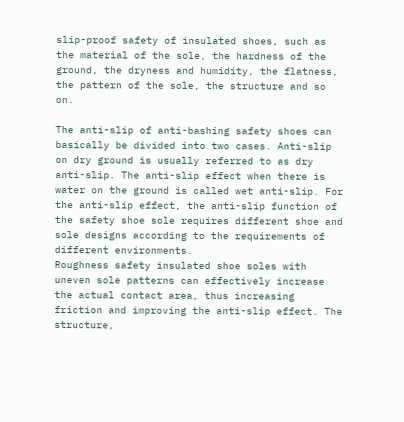slip-proof safety of insulated shoes, such as the material of the sole, the hardness of the ground, the dryness and humidity, the flatness, the pattern of the sole, the structure and so on.

The anti-slip of anti-bashing safety shoes can basically be divided into two cases. Anti-slip on dry ground is usually referred to as dry anti-slip. The anti-slip effect when there is water on the ground is called wet anti-slip. For the anti-slip effect, the anti-slip function of the safety shoe sole requires different shoe and sole designs according to the requirements of different environments.
Roughness safety insulated shoe soles with uneven sole patterns can effectively increase the actual contact area, thus increasing friction and improving the anti-slip effect. The structure,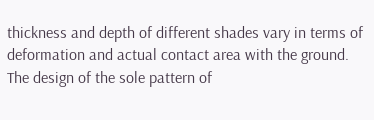thickness and depth of different shades vary in terms of deformation and actual contact area with the ground. The design of the sole pattern of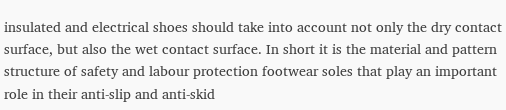insulated and electrical shoes should take into account not only the dry contact surface, but also the wet contact surface. In short it is the material and pattern structure of safety and labour protection footwear soles that play an important role in their anti-slip and anti-skid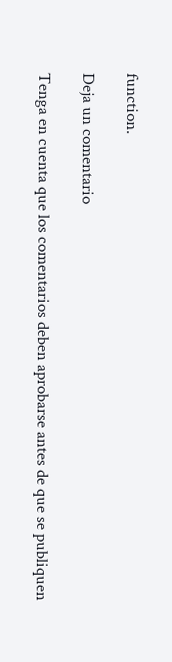function.

Deja un comentario

Tenga en cuenta que los comentarios deben aprobarse antes de que se publiquen